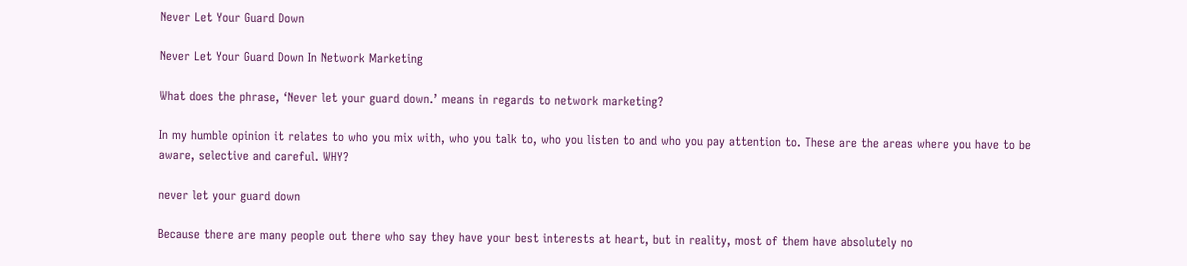Never Let Your Guard Down

Never Let Your Guard Down In Network Marketing

What does the phrase, ‘Never let your guard down.’ means in regards to network marketing?

In my humble opinion it relates to who you mix with, who you talk to, who you listen to and who you pay attention to. These are the areas where you have to be aware, selective and careful. WHY?

never let your guard down

Because there are many people out there who say they have your best interests at heart, but in reality, most of them have absolutely no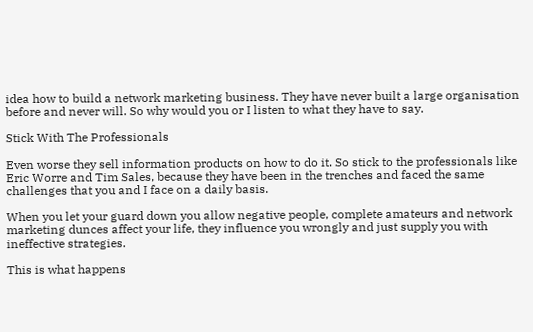idea how to build a network marketing business. They have never built a large organisation  before and never will. So why would you or I listen to what they have to say.

Stick With The Professionals

Even worse they sell information products on how to do it. So stick to the professionals like Eric Worre and Tim Sales, because they have been in the trenches and faced the same challenges that you and I face on a daily basis.

When you let your guard down you allow negative people, complete amateurs and network marketing dunces affect your life, they influence you wrongly and just supply you with ineffective strategies.

This is what happens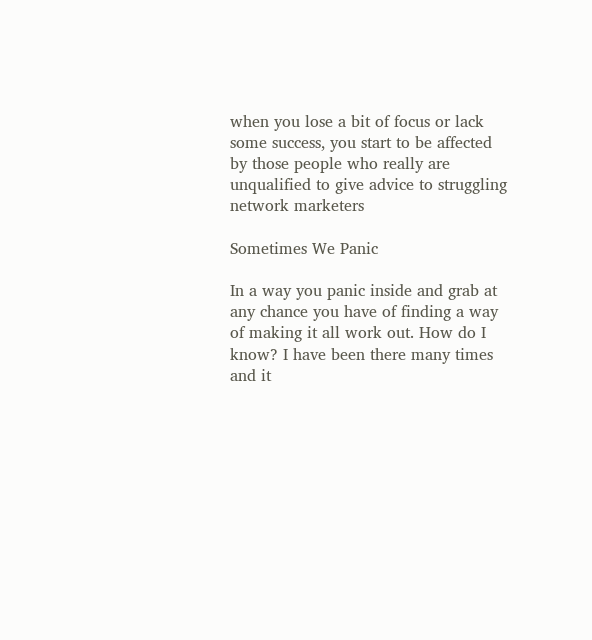when you lose a bit of focus or lack some success, you start to be affected by those people who really are unqualified to give advice to struggling network marketers

Sometimes We Panic

In a way you panic inside and grab at any chance you have of finding a way of making it all work out. How do I know? I have been there many times and it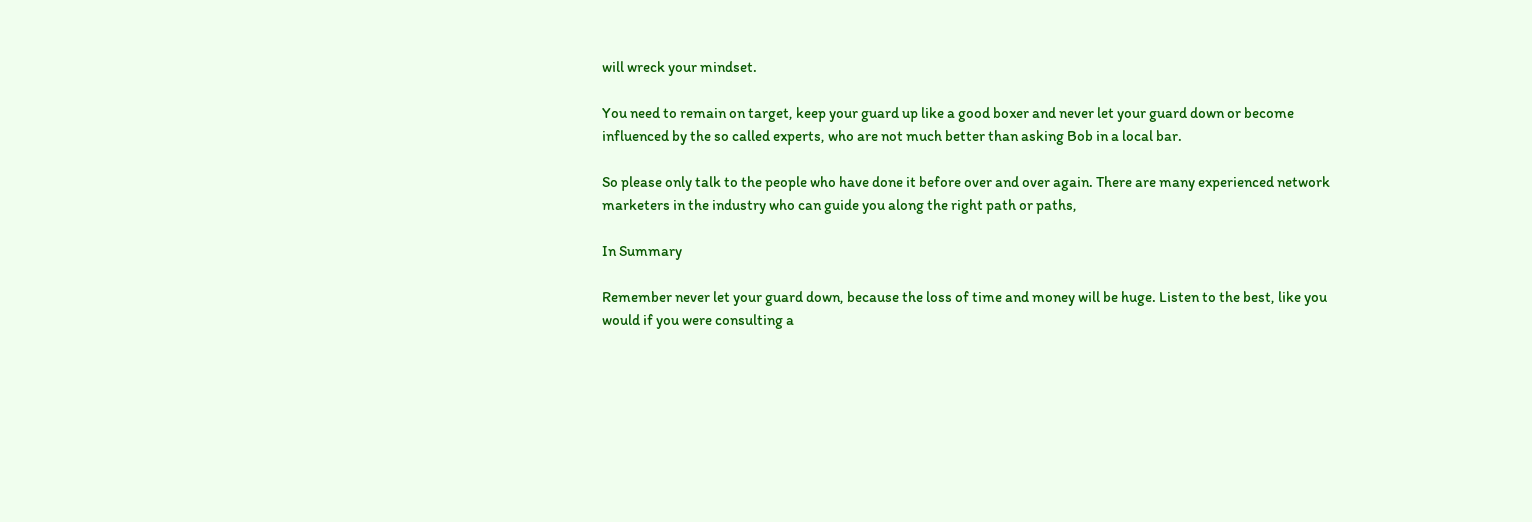will wreck your mindset.

You need to remain on target, keep your guard up like a good boxer and never let your guard down or become influenced by the so called experts, who are not much better than asking Bob in a local bar.

So please only talk to the people who have done it before over and over again. There are many experienced network marketers in the industry who can guide you along the right path or paths,

In Summary

Remember never let your guard down, because the loss of time and money will be huge. Listen to the best, like you would if you were consulting a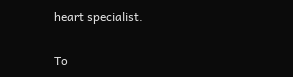heart specialist.

To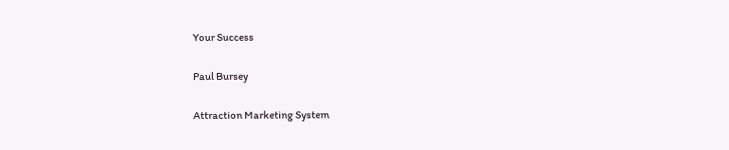Your Success

Paul Bursey

Attraction Marketing System